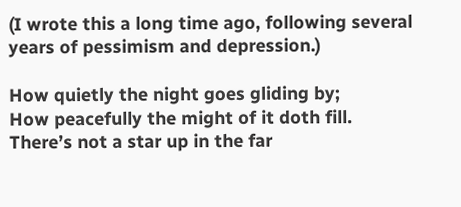(I wrote this a long time ago, following several years of pessimism and depression.)

How quietly the night goes gliding by;
How peacefully the might of it doth fill.
There’s not a star up in the far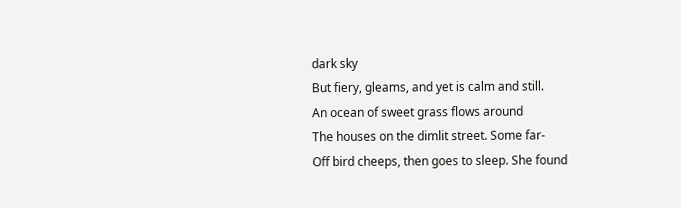dark sky
But fiery, gleams, and yet is calm and still.
An ocean of sweet grass flows around
The houses on the dimlit street. Some far-
Off bird cheeps, then goes to sleep. She found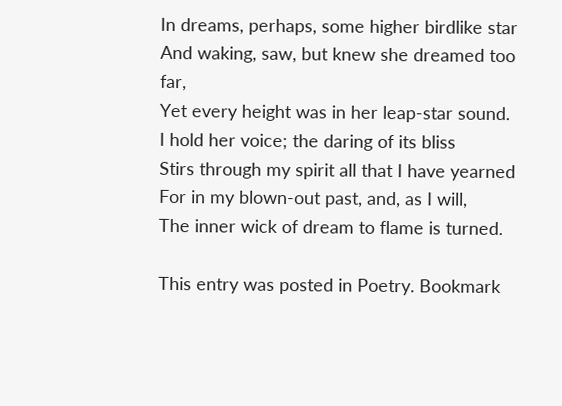In dreams, perhaps, some higher birdlike star
And waking, saw, but knew she dreamed too far,
Yet every height was in her leap-star sound.
I hold her voice; the daring of its bliss
Stirs through my spirit all that I have yearned
For in my blown-out past, and, as I will,
The inner wick of dream to flame is turned.

This entry was posted in Poetry. Bookmark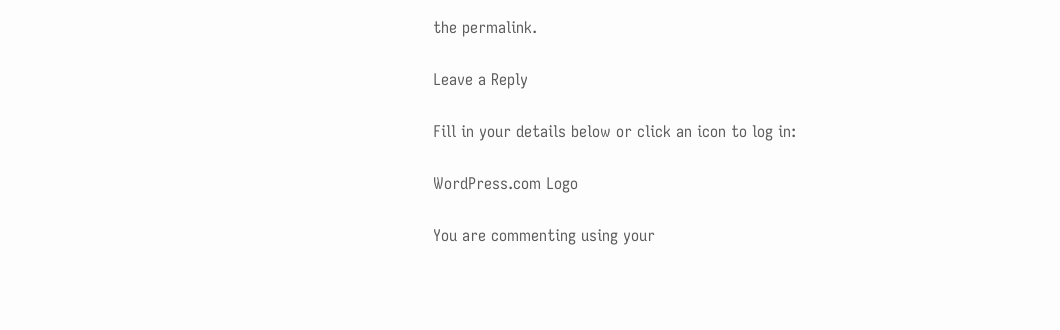the permalink.

Leave a Reply

Fill in your details below or click an icon to log in:

WordPress.com Logo

You are commenting using your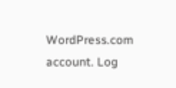WordPress.com account. Log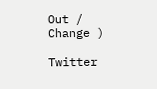Out /  Change )

Twitter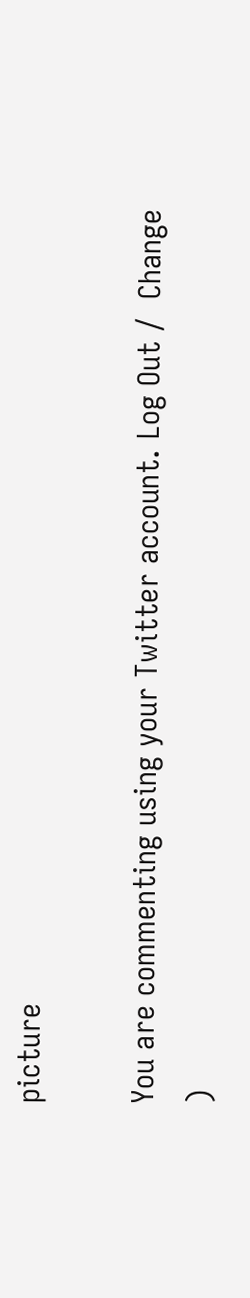picture

You are commenting using your Twitter account. Log Out /  Change )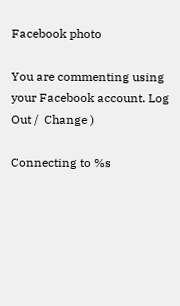Facebook photo

You are commenting using your Facebook account. Log Out /  Change )

Connecting to %s